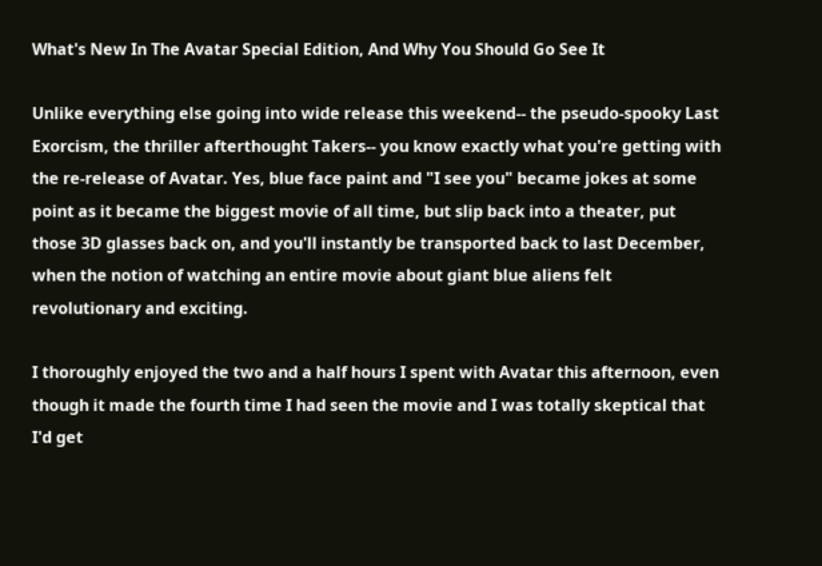What's New In The Avatar Special Edition, And Why You Should Go See It

Unlike everything else going into wide release this weekend-- the pseudo-spooky Last Exorcism, the thriller afterthought Takers-- you know exactly what you're getting with the re-release of Avatar. Yes, blue face paint and "I see you" became jokes at some point as it became the biggest movie of all time, but slip back into a theater, put those 3D glasses back on, and you'll instantly be transported back to last December, when the notion of watching an entire movie about giant blue aliens felt revolutionary and exciting.

I thoroughly enjoyed the two and a half hours I spent with Avatar this afternoon, even though it made the fourth time I had seen the movie and I was totally skeptical that I'd get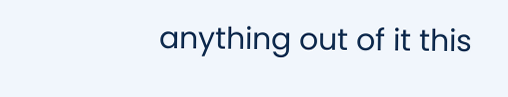anything out of it this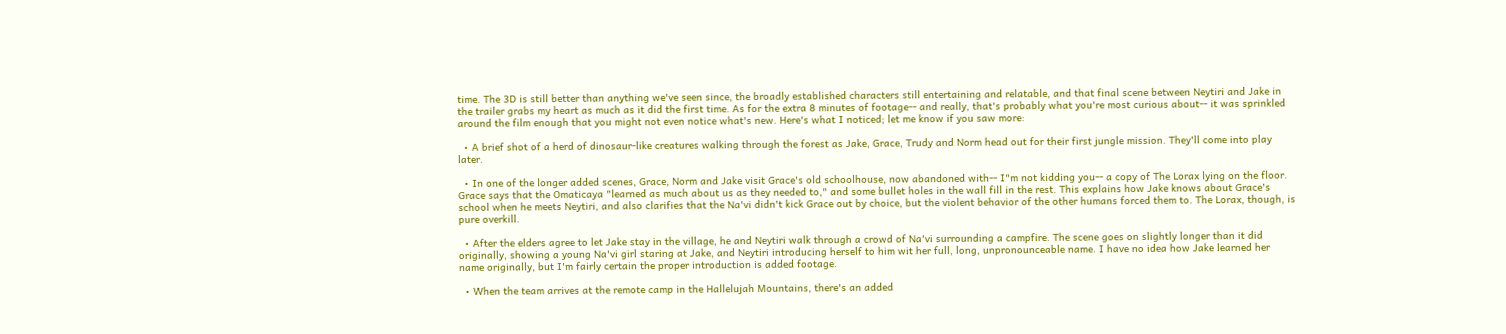time. The 3D is still better than anything we've seen since, the broadly established characters still entertaining and relatable, and that final scene between Neytiri and Jake in the trailer grabs my heart as much as it did the first time. As for the extra 8 minutes of footage-- and really, that's probably what you're most curious about-- it was sprinkled around the film enough that you might not even notice what's new. Here's what I noticed; let me know if you saw more:

  • A brief shot of a herd of dinosaur-like creatures walking through the forest as Jake, Grace, Trudy and Norm head out for their first jungle mission. They'll come into play later.

  • In one of the longer added scenes, Grace, Norm and Jake visit Grace's old schoolhouse, now abandoned with-- I"m not kidding you-- a copy of The Lorax lying on the floor. Grace says that the Omaticaya "learned as much about us as they needed to," and some bullet holes in the wall fill in the rest. This explains how Jake knows about Grace's school when he meets Neytiri, and also clarifies that the Na'vi didn't kick Grace out by choice, but the violent behavior of the other humans forced them to. The Lorax, though, is pure overkill.

  • After the elders agree to let Jake stay in the village, he and Neytiri walk through a crowd of Na'vi surrounding a campfire. The scene goes on slightly longer than it did originally, showing a young Na'vi girl staring at Jake, and Neytiri introducing herself to him wit her full, long, unpronounceable name. I have no idea how Jake learned her name originally, but I'm fairly certain the proper introduction is added footage.

  • When the team arrives at the remote camp in the Hallelujah Mountains, there's an added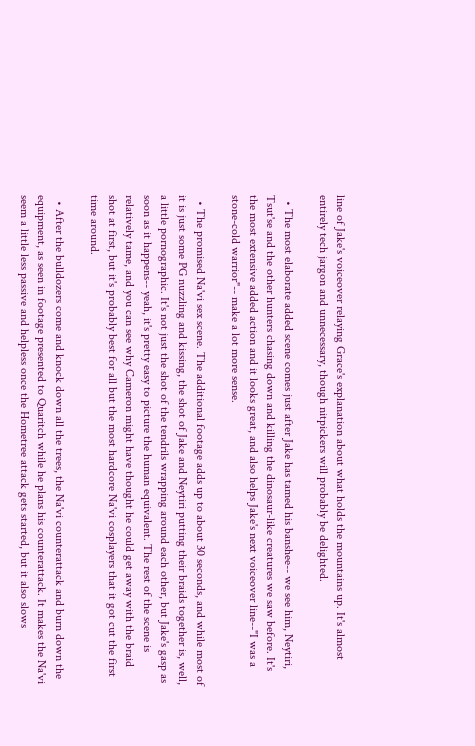line of Jake's voiceover relaying Grace's explanation about what holds the mountains up. It's almost entirely tech jargon and unnecessary, though nitpickers will probably be delighted.

  • The most elaborate added scene comes just after Jake has tamed his banshee-- we see him, Neytiri, Tsut'se and the other hunters chasing down and killing the dinosaur-like creatures we saw before. It's the most extensive added action and it looks great, and also helps Jake's next voiceover line--"I was a stone-cold warrior"-- make a lot more sense.

  • The promised Na'vi sex scene. The additional footage adds up to about 30 seconds, and while most of it is just some PG nuzzling and kissing, the shot of Jake and Neytiri putting their braids together is, well, a little pornographic. It's not just the shot of the tendrils wrapping around each other, but Jake's gasp as soon as it happens-- yeah, it's pretty easy to picture the human equivalent. The rest of the scene is relatively tame, and you can see why Cameron might have thought he could get away with the braid shot at first, but it's probably best for all but the most hardcore Na'vi cosplayers that it got cut the first time around.

  • After the bulldozers come and knock down all the trees, the Na'vi counterattack and burn down the equipment, as seen in footage presented to Quaritch while he plans his counterattack. It makes the Na'vi seem a little less passive and helpless once the Hometree attack gets started, but it also slows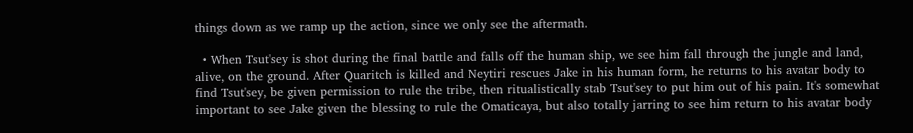things down as we ramp up the action, since we only see the aftermath.

  • When Tsut'sey is shot during the final battle and falls off the human ship, we see him fall through the jungle and land, alive, on the ground. After Quaritch is killed and Neytiri rescues Jake in his human form, he returns to his avatar body to find Tsut'sey, be given permission to rule the tribe, then ritualistically stab Tsut'sey to put him out of his pain. It's somewhat important to see Jake given the blessing to rule the Omaticaya, but also totally jarring to see him return to his avatar body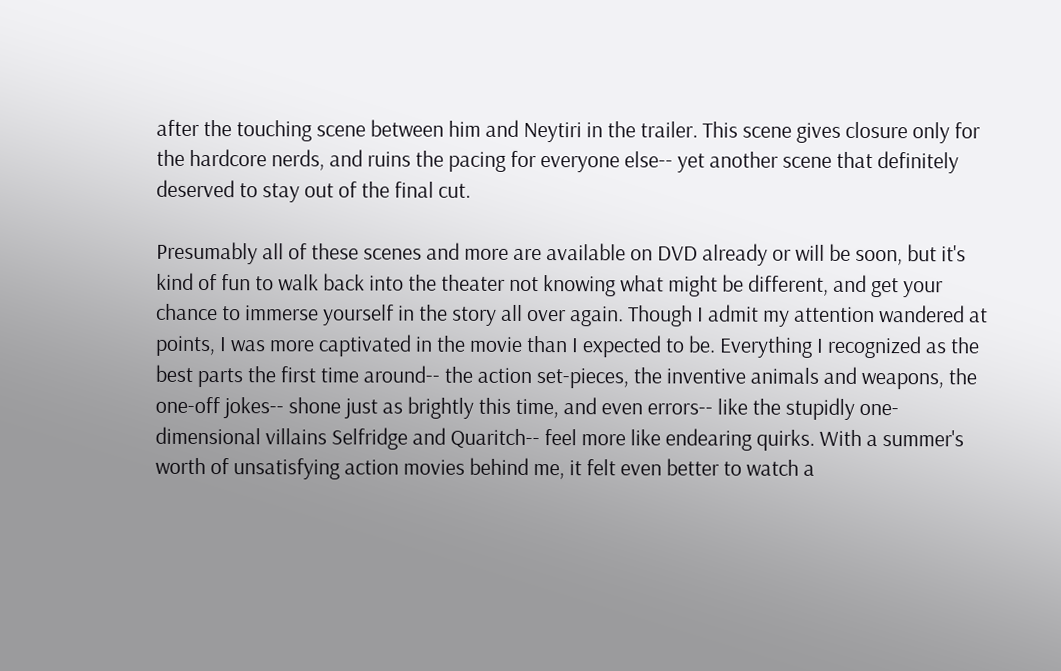after the touching scene between him and Neytiri in the trailer. This scene gives closure only for the hardcore nerds, and ruins the pacing for everyone else-- yet another scene that definitely deserved to stay out of the final cut.

Presumably all of these scenes and more are available on DVD already or will be soon, but it's kind of fun to walk back into the theater not knowing what might be different, and get your chance to immerse yourself in the story all over again. Though I admit my attention wandered at points, I was more captivated in the movie than I expected to be. Everything I recognized as the best parts the first time around-- the action set-pieces, the inventive animals and weapons, the one-off jokes-- shone just as brightly this time, and even errors-- like the stupidly one-dimensional villains Selfridge and Quaritch-- feel more like endearing quirks. With a summer's worth of unsatisfying action movies behind me, it felt even better to watch a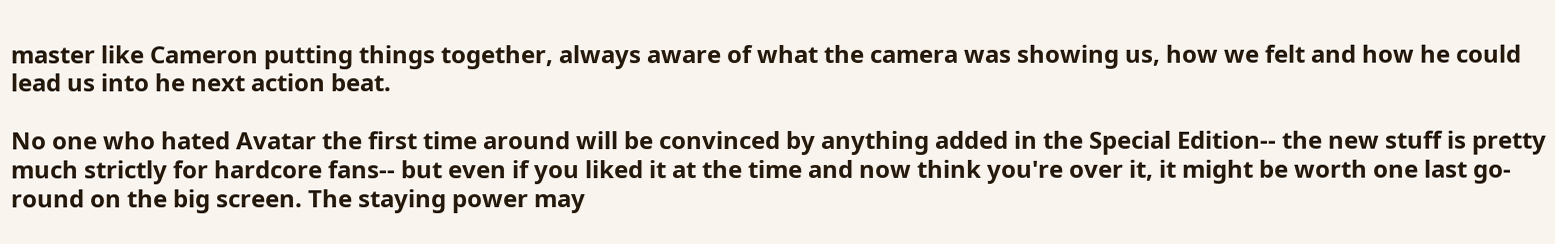master like Cameron putting things together, always aware of what the camera was showing us, how we felt and how he could lead us into he next action beat.

No one who hated Avatar the first time around will be convinced by anything added in the Special Edition-- the new stuff is pretty much strictly for hardcore fans-- but even if you liked it at the time and now think you're over it, it might be worth one last go-round on the big screen. The staying power may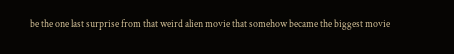be the one last surprise from that weird alien movie that somehow became the biggest movie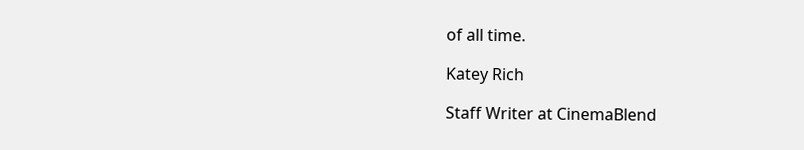of all time.

Katey Rich

Staff Writer at CinemaBlend